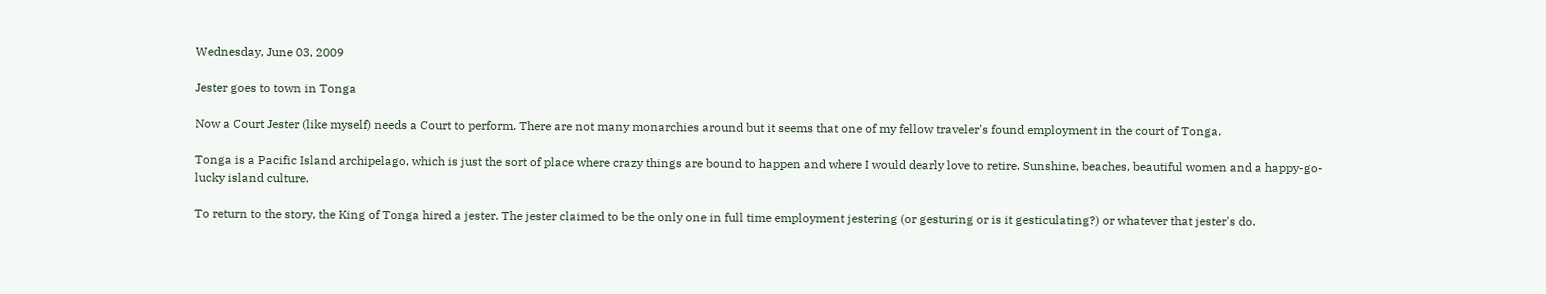Wednesday, June 03, 2009

Jester goes to town in Tonga

Now a Court Jester (like myself) needs a Court to perform. There are not many monarchies around but it seems that one of my fellow traveler's found employment in the court of Tonga.

Tonga is a Pacific Island archipelago, which is just the sort of place where crazy things are bound to happen and where I would dearly love to retire. Sunshine, beaches, beautiful women and a happy-go-lucky island culture.

To return to the story, the King of Tonga hired a jester. The jester claimed to be the only one in full time employment jestering (or gesturing or is it gesticulating?) or whatever that jester's do.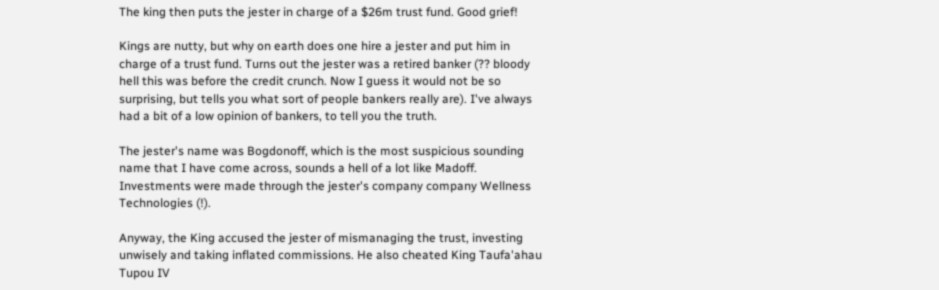The king then puts the jester in charge of a $26m trust fund. Good grief!

Kings are nutty, but why on earth does one hire a jester and put him in charge of a trust fund. Turns out the jester was a retired banker (?? bloody hell this was before the credit crunch. Now I guess it would not be so surprising, but tells you what sort of people bankers really are). I've always had a bit of a low opinion of bankers, to tell you the truth.

The jester's name was Bogdonoff, which is the most suspicious sounding name that I have come across, sounds a hell of a lot like Madoff. Investments were made through the jester's company company Wellness Technologies (!).

Anyway, the King accused the jester of mismanaging the trust, investing unwisely and taking inflated commissions. He also cheated King Taufa'ahau Tupou IV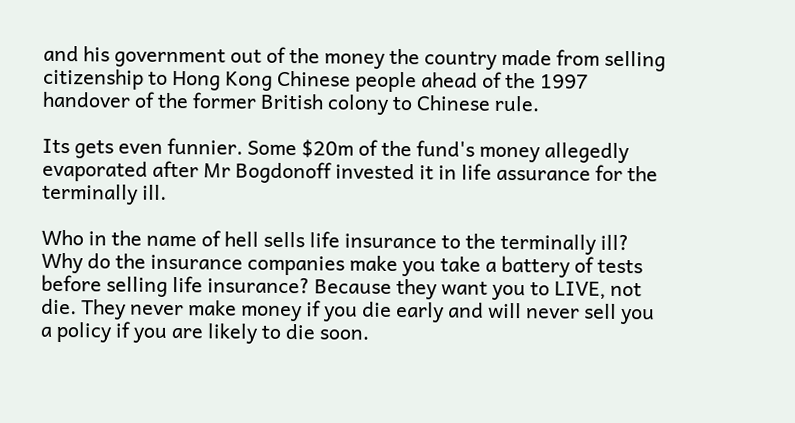and his government out of the money the country made from selling citizenship to Hong Kong Chinese people ahead of the 1997 handover of the former British colony to Chinese rule.

Its gets even funnier. Some $20m of the fund's money allegedly evaporated after Mr Bogdonoff invested it in life assurance for the terminally ill.

Who in the name of hell sells life insurance to the terminally ill? Why do the insurance companies make you take a battery of tests before selling life insurance? Because they want you to LIVE, not die. They never make money if you die early and will never sell you a policy if you are likely to die soon.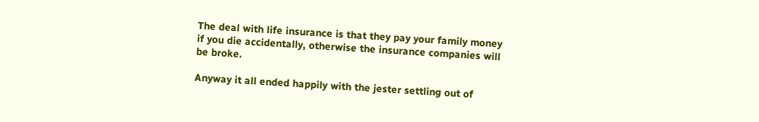The deal with life insurance is that they pay your family money if you die accidentally, otherwise the insurance companies will be broke.

Anyway it all ended happily with the jester settling out of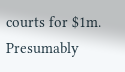courts for $1m. Presumably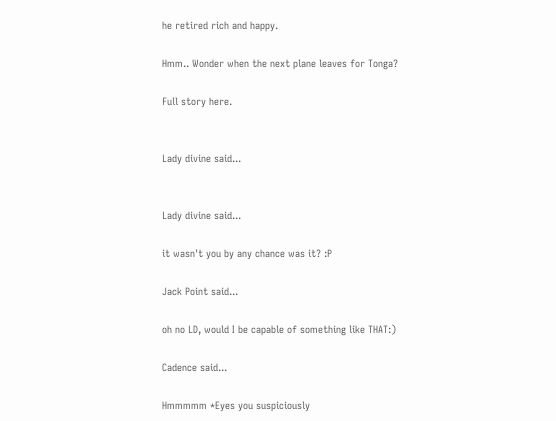he retired rich and happy.

Hmm.. Wonder when the next plane leaves for Tonga?

Full story here.


Lady divine said...


Lady divine said...

it wasn't you by any chance was it? :P

Jack Point said...

oh no LD, would I be capable of something like THAT:)

Cadence said...

Hmmmmm *Eyes you suspiciously